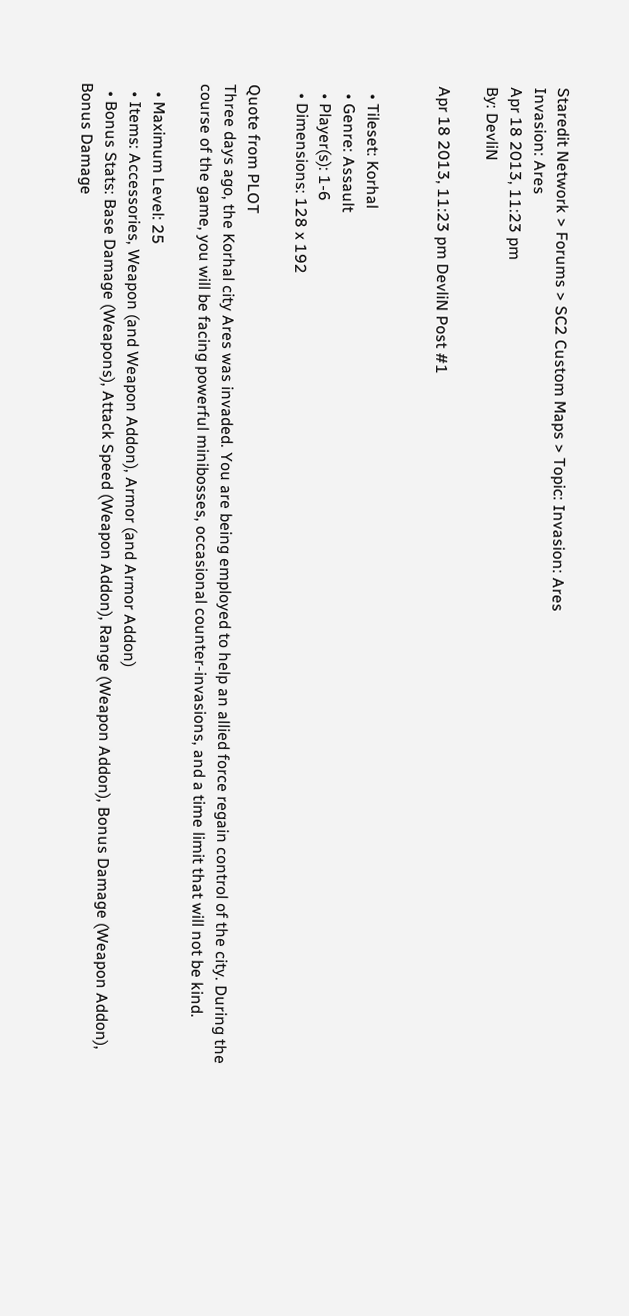Staredit Network > Forums > SC2 Custom Maps > Topic: Invasion: Ares
Invasion: Ares
Apr 18 2013, 11:23 pm
By: DevliN

Apr 18 2013, 11:23 pm DevliN Post #1


  • Tileset: Korhal
  • Genre: Assault
  • Player(s): 1-6
  • Dimensions: 128 x 192

Quote from PLOT
Three days ago, the Korhal city Ares was invaded. You are being employed to help an allied force regain control of the city. During the course of the game, you will be facing powerful minibosses, occasional counter-invasions, and a time limit that will not be kind.

  • Maximum Level: 25
  • Items: Accessories, Weapon (and Weapon Addon), Armor (and Armor Addon)
  • Bonus Stats: Base Damage (Weapons), Attack Speed (Weapon Addon), Range (Weapon Addon), Bonus Damage (Weapon Addon), Bonus Damage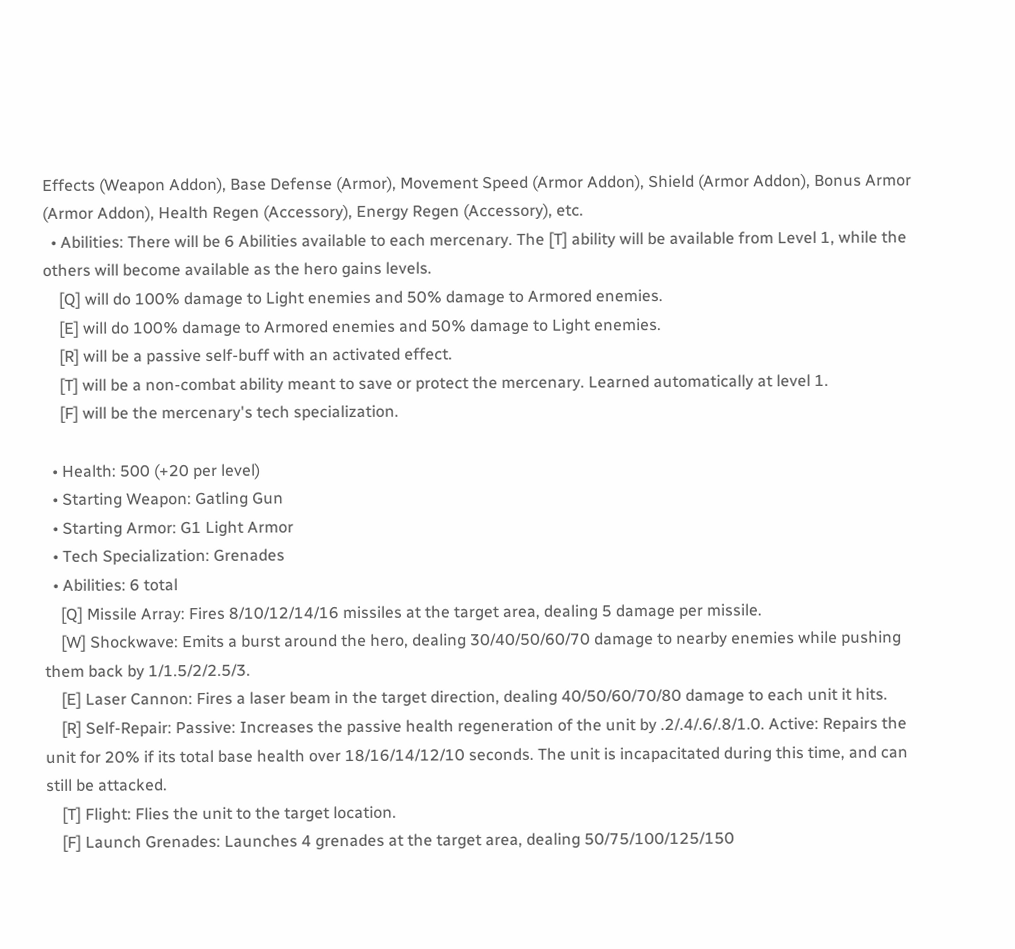Effects (Weapon Addon), Base Defense (Armor), Movement Speed (Armor Addon), Shield (Armor Addon), Bonus Armor (Armor Addon), Health Regen (Accessory), Energy Regen (Accessory), etc.
  • Abilities: There will be 6 Abilities available to each mercenary. The [T] ability will be available from Level 1, while the others will become available as the hero gains levels.
    [Q] will do 100% damage to Light enemies and 50% damage to Armored enemies.
    [E] will do 100% damage to Armored enemies and 50% damage to Light enemies.
    [R] will be a passive self-buff with an activated effect.
    [T] will be a non-combat ability meant to save or protect the mercenary. Learned automatically at level 1.
    [F] will be the mercenary's tech specialization.

  • Health: 500 (+20 per level)
  • Starting Weapon: Gatling Gun
  • Starting Armor: G1 Light Armor
  • Tech Specialization: Grenades
  • Abilities: 6 total
    [Q] Missile Array: Fires 8/10/12/14/16 missiles at the target area, dealing 5 damage per missile.
    [W] Shockwave: Emits a burst around the hero, dealing 30/40/50/60/70 damage to nearby enemies while pushing them back by 1/1.5/2/2.5/3.
    [E] Laser Cannon: Fires a laser beam in the target direction, dealing 40/50/60/70/80 damage to each unit it hits.
    [R] Self-Repair: Passive: Increases the passive health regeneration of the unit by .2/.4/.6/.8/1.0. Active: Repairs the unit for 20% if its total base health over 18/16/14/12/10 seconds. The unit is incapacitated during this time, and can still be attacked.
    [T] Flight: Flies the unit to the target location.
    [F] Launch Grenades: Launches 4 grenades at the target area, dealing 50/75/100/125/150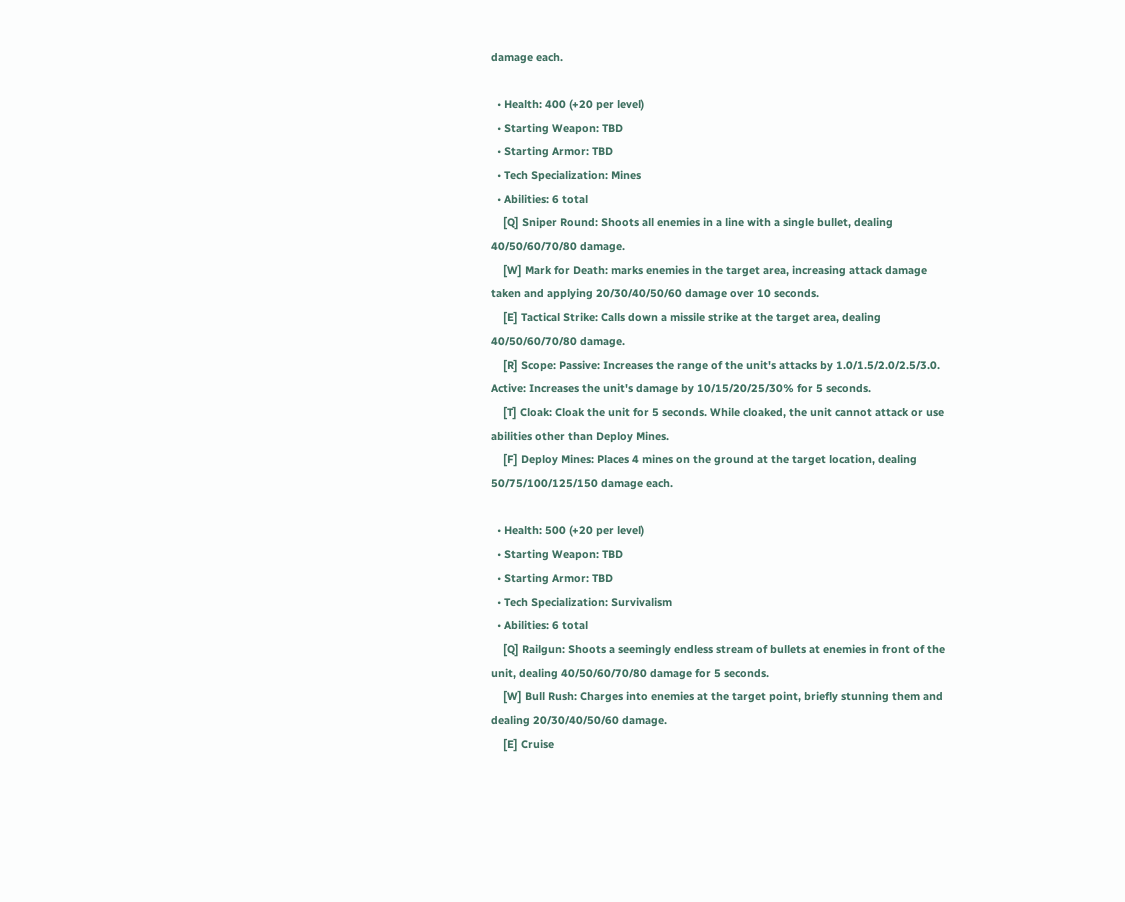damage each.

  • Health: 400 (+20 per level)
  • Starting Weapon: TBD
  • Starting Armor: TBD
  • Tech Specialization: Mines
  • Abilities: 6 total
    [Q] Sniper Round: Shoots all enemies in a line with a single bullet, dealing 40/50/60/70/80 damage.
    [W] Mark for Death: marks enemies in the target area, increasing attack damage taken and applying 20/30/40/50/60 damage over 10 seconds.
    [E] Tactical Strike: Calls down a missile strike at the target area, dealing 40/50/60/70/80 damage.
    [R] Scope: Passive: Increases the range of the unit's attacks by 1.0/1.5/2.0/2.5/3.0. Active: Increases the unit's damage by 10/15/20/25/30% for 5 seconds.
    [T] Cloak: Cloak the unit for 5 seconds. While cloaked, the unit cannot attack or use abilities other than Deploy Mines.
    [F] Deploy Mines: Places 4 mines on the ground at the target location, dealing 50/75/100/125/150 damage each.

  • Health: 500 (+20 per level)
  • Starting Weapon: TBD
  • Starting Armor: TBD
  • Tech Specialization: Survivalism
  • Abilities: 6 total
    [Q] Railgun: Shoots a seemingly endless stream of bullets at enemies in front of the unit, dealing 40/50/60/70/80 damage for 5 seconds.
    [W] Bull Rush: Charges into enemies at the target point, briefly stunning them and dealing 20/30/40/50/60 damage.
    [E] Cruise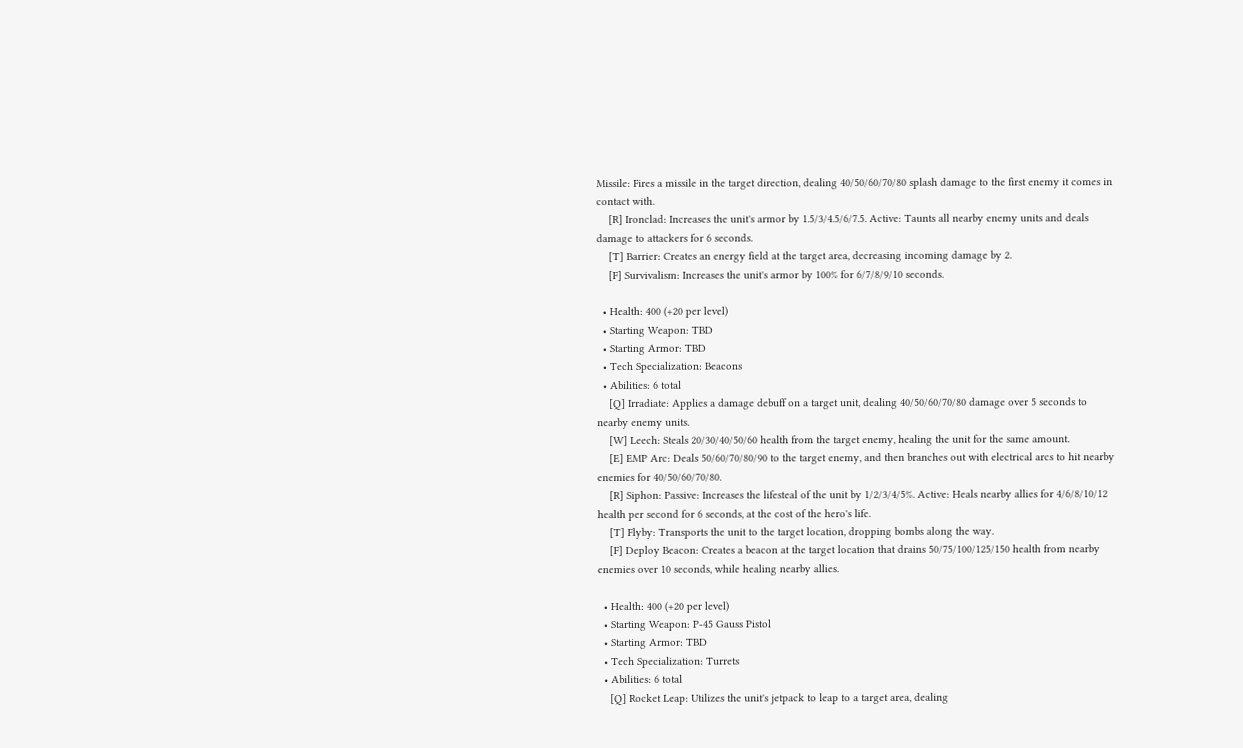Missile: Fires a missile in the target direction, dealing 40/50/60/70/80 splash damage to the first enemy it comes in contact with.
    [R] Ironclad: Increases the unit's armor by 1.5/3/4.5/6/7.5. Active: Taunts all nearby enemy units and deals damage to attackers for 6 seconds.
    [T] Barrier: Creates an energy field at the target area, decreasing incoming damage by 2.
    [F] Survivalism: Increases the unit's armor by 100% for 6/7/8/9/10 seconds.

  • Health: 400 (+20 per level)
  • Starting Weapon: TBD
  • Starting Armor: TBD
  • Tech Specialization: Beacons
  • Abilities: 6 total
    [Q] Irradiate: Applies a damage debuff on a target unit, dealing 40/50/60/70/80 damage over 5 seconds to nearby enemy units.
    [W] Leech: Steals 20/30/40/50/60 health from the target enemy, healing the unit for the same amount.
    [E] EMP Arc: Deals 50/60/70/80/90 to the target enemy, and then branches out with electrical arcs to hit nearby enemies for 40/50/60/70/80.
    [R] Siphon: Passive: Increases the lifesteal of the unit by 1/2/3/4/5%. Active: Heals nearby allies for 4/6/8/10/12 health per second for 6 seconds, at the cost of the hero's life.
    [T] Flyby: Transports the unit to the target location, dropping bombs along the way.
    [F] Deploy Beacon: Creates a beacon at the target location that drains 50/75/100/125/150 health from nearby enemies over 10 seconds, while healing nearby allies.

  • Health: 400 (+20 per level)
  • Starting Weapon: P-45 Gauss Pistol
  • Starting Armor: TBD
  • Tech Specialization: Turrets
  • Abilities: 6 total
    [Q] Rocket Leap: Utilizes the unit's jetpack to leap to a target area, dealing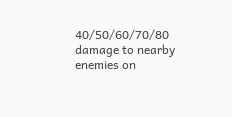40/50/60/70/80 damage to nearby enemies on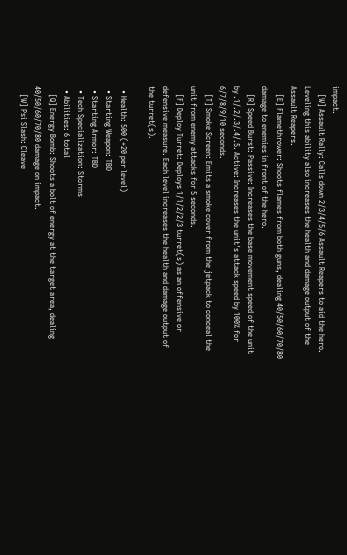impact.
    [W] Assault Rally: Calls down 2/3/4/5/6 Assault Reapers to aid the hero. Leveling this ability also increases the health and damage output of the Assault Reapers.
    [E] Flamethrower: Shoots flames from both guns, dealing 40/50/60/70/80 damage to enemies in front of the hero.
    [R] Speed Burst: Passive: Increases the base movement speed of the unit by .1/.2/.3/.4/.5. Active: Increases the unit's attack speed by 100% for 6/7/8/9/10 seconds.
    [T] Smoke Screen: Emits a smoke cover from the jetpack to conceal the unit from enemy attacks for 5 seconds.
    [F] Deploy Turret: Deploys 1/1/2/2/3 turret(s) as an offensive or defensive measure. Each level increases the health and damage output of the turret(s).

  • Health: 500 (+20 per level)
  • Starting Weapon: TBD
  • Starting Armor: TBD
  • Tech Specialization: Storms
  • Abilities: 6 total
    [Q] Energy Bomb: Shoots a bolt of energy at the target area, dealing 40/50/60/70/80 damage on impact.
    [W] Psi Slash: Cleave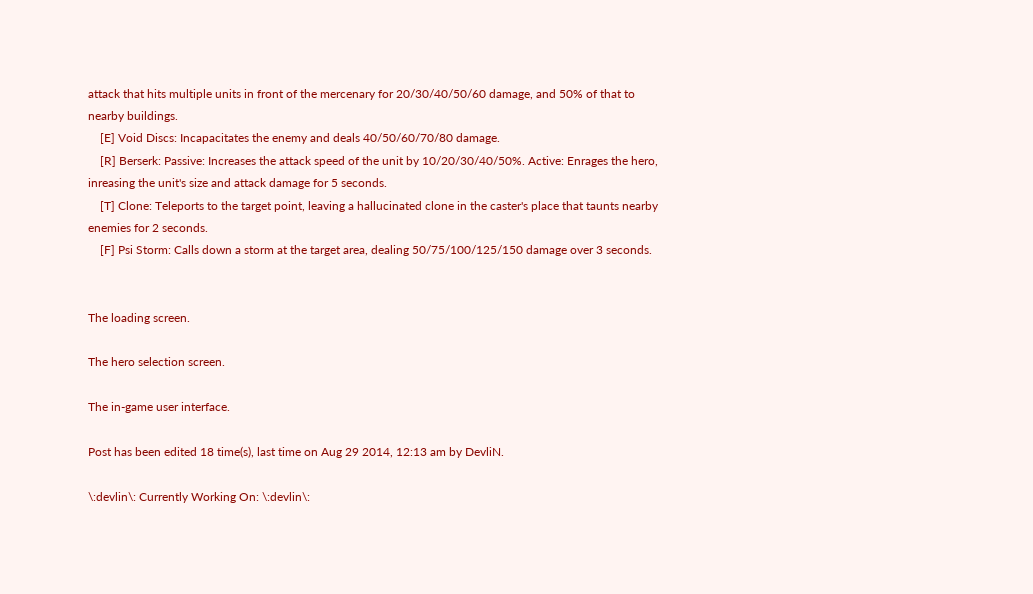attack that hits multiple units in front of the mercenary for 20/30/40/50/60 damage, and 50% of that to nearby buildings.
    [E] Void Discs: Incapacitates the enemy and deals 40/50/60/70/80 damage.
    [R] Berserk: Passive: Increases the attack speed of the unit by 10/20/30/40/50%. Active: Enrages the hero, inreasing the unit's size and attack damage for 5 seconds.
    [T] Clone: Teleports to the target point, leaving a hallucinated clone in the caster's place that taunts nearby enemies for 2 seconds.
    [F] Psi Storm: Calls down a storm at the target area, dealing 50/75/100/125/150 damage over 3 seconds.


The loading screen.

The hero selection screen.

The in-game user interface.

Post has been edited 18 time(s), last time on Aug 29 2014, 12:13 am by DevliN.

\:devlin\: Currently Working On: \:devlin\: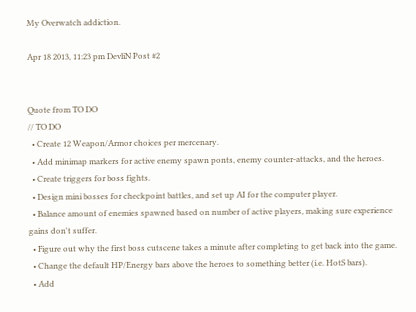My Overwatch addiction.

Apr 18 2013, 11:23 pm DevliN Post #2


Quote from TO DO
// TO DO
  • Create 12 Weapon/Armor choices per mercenary.
  • Add minimap markers for active enemy spawn ponts, enemy counter-attacks, and the heroes.
  • Create triggers for boss fights.
  • Design mini bosses for checkpoint battles, and set up AI for the computer player.
  • Balance amount of enemies spawned based on number of active players, making sure experience gains don't suffer.
  • Figure out why the first boss cutscene takes a minute after completing to get back into the game.
  • Change the default HP/Energy bars above the heroes to something better (i.e. HotS bars).
  • Add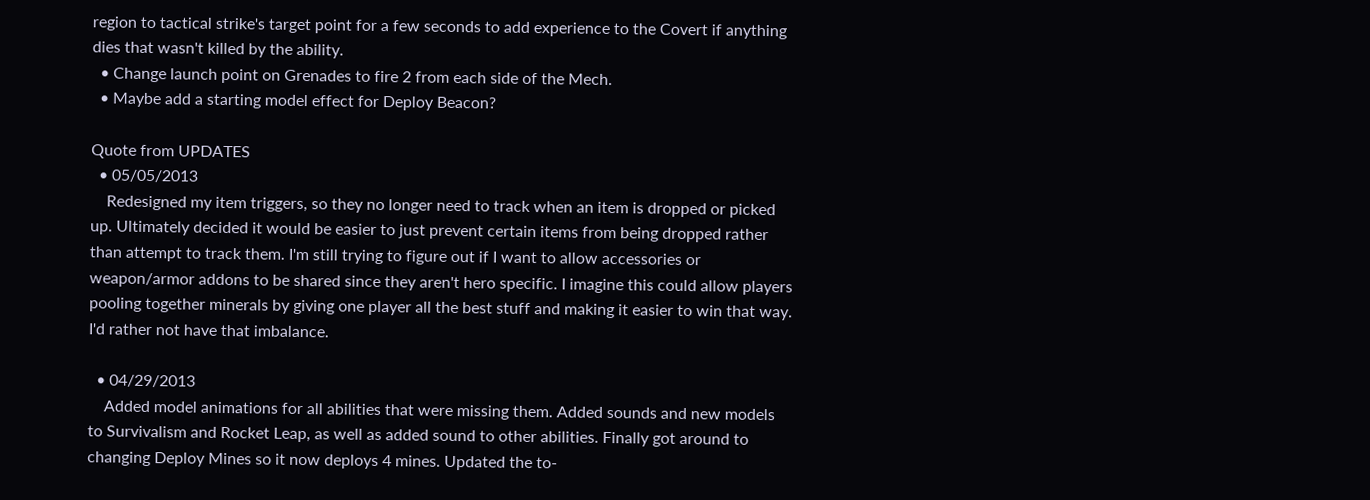region to tactical strike's target point for a few seconds to add experience to the Covert if anything dies that wasn't killed by the ability.
  • Change launch point on Grenades to fire 2 from each side of the Mech.
  • Maybe add a starting model effect for Deploy Beacon?

Quote from UPDATES
  • 05/05/2013
    Redesigned my item triggers, so they no longer need to track when an item is dropped or picked up. Ultimately decided it would be easier to just prevent certain items from being dropped rather than attempt to track them. I'm still trying to figure out if I want to allow accessories or weapon/armor addons to be shared since they aren't hero specific. I imagine this could allow players pooling together minerals by giving one player all the best stuff and making it easier to win that way. I'd rather not have that imbalance.

  • 04/29/2013
    Added model animations for all abilities that were missing them. Added sounds and new models to Survivalism and Rocket Leap, as well as added sound to other abilities. Finally got around to changing Deploy Mines so it now deploys 4 mines. Updated the to-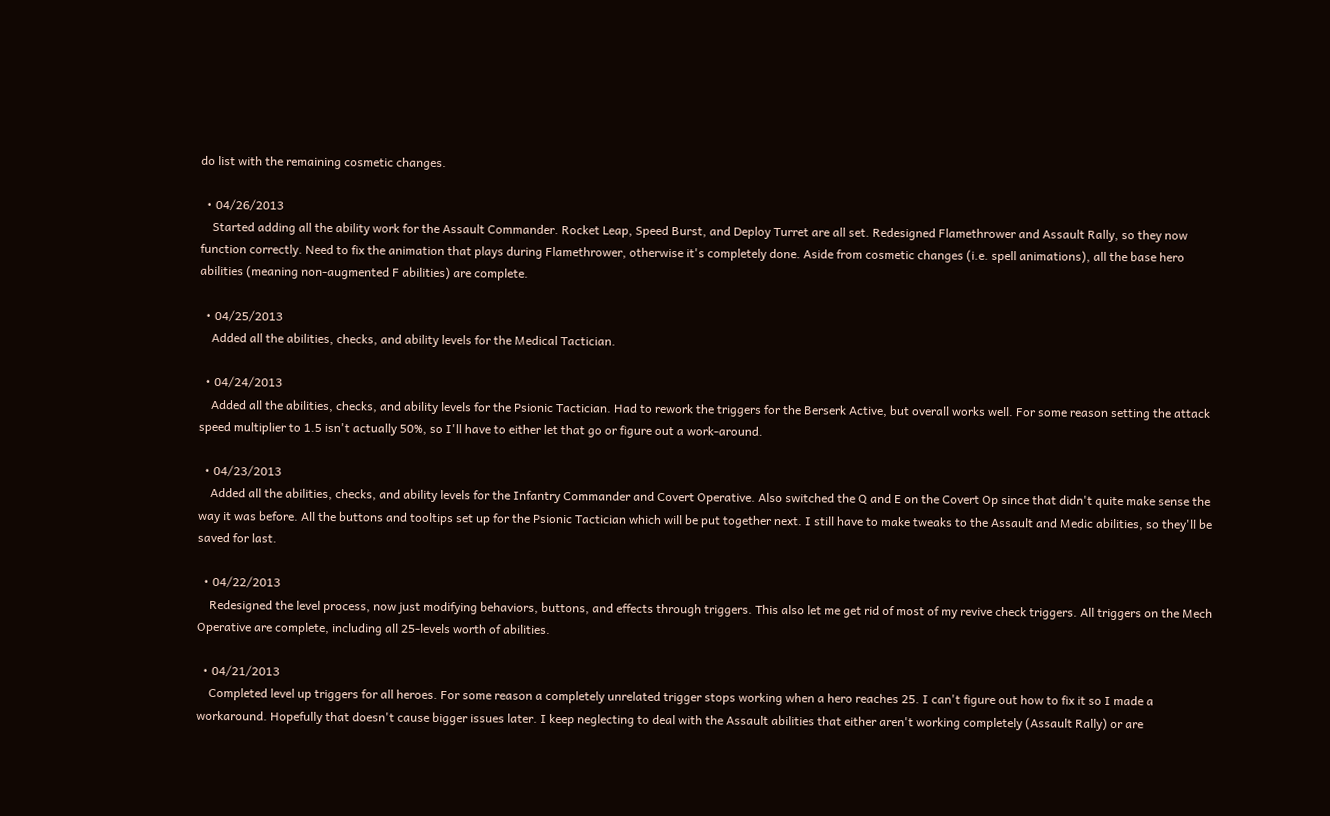do list with the remaining cosmetic changes.

  • 04/26/2013
    Started adding all the ability work for the Assault Commander. Rocket Leap, Speed Burst, and Deploy Turret are all set. Redesigned Flamethrower and Assault Rally, so they now function correctly. Need to fix the animation that plays during Flamethrower, otherwise it's completely done. Aside from cosmetic changes (i.e. spell animations), all the base hero abilities (meaning non-augmented F abilities) are complete.

  • 04/25/2013
    Added all the abilities, checks, and ability levels for the Medical Tactician.

  • 04/24/2013
    Added all the abilities, checks, and ability levels for the Psionic Tactician. Had to rework the triggers for the Berserk Active, but overall works well. For some reason setting the attack speed multiplier to 1.5 isn't actually 50%, so I'll have to either let that go or figure out a work-around.

  • 04/23/2013
    Added all the abilities, checks, and ability levels for the Infantry Commander and Covert Operative. Also switched the Q and E on the Covert Op since that didn't quite make sense the way it was before. All the buttons and tooltips set up for the Psionic Tactician which will be put together next. I still have to make tweaks to the Assault and Medic abilities, so they'll be saved for last.

  • 04/22/2013
    Redesigned the level process, now just modifying behaviors, buttons, and effects through triggers. This also let me get rid of most of my revive check triggers. All triggers on the Mech Operative are complete, including all 25-levels worth of abilities.

  • 04/21/2013
    Completed level up triggers for all heroes. For some reason a completely unrelated trigger stops working when a hero reaches 25. I can't figure out how to fix it so I made a workaround. Hopefully that doesn't cause bigger issues later. I keep neglecting to deal with the Assault abilities that either aren't working completely (Assault Rally) or are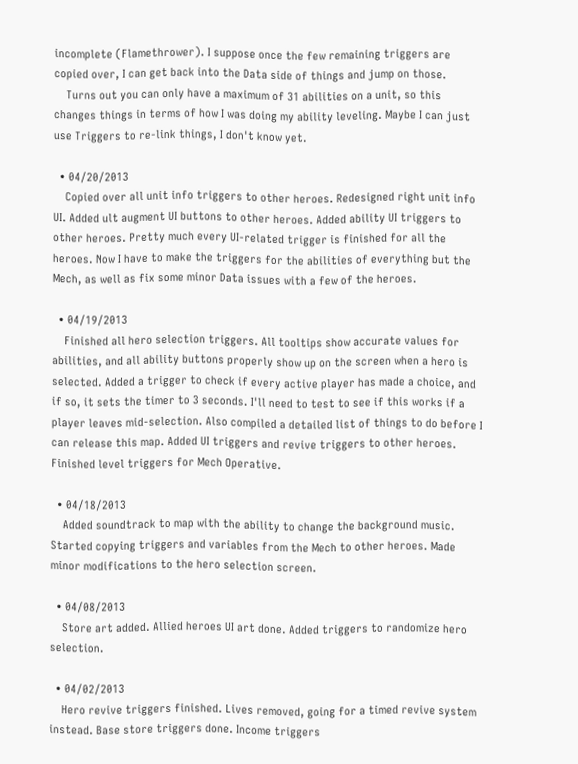incomplete (Flamethrower). I suppose once the few remaining triggers are copied over, I can get back into the Data side of things and jump on those.
    Turns out you can only have a maximum of 31 abilities on a unit, so this changes things in terms of how I was doing my ability leveling. Maybe I can just use Triggers to re-link things, I don't know yet.

  • 04/20/2013
    Copied over all unit info triggers to other heroes. Redesigned right unit info UI. Added ult augment UI buttons to other heroes. Added ability UI triggers to other heroes. Pretty much every UI-related trigger is finished for all the heroes. Now I have to make the triggers for the abilities of everything but the Mech, as well as fix some minor Data issues with a few of the heroes.

  • 04/19/2013
    Finished all hero selection triggers. All tooltips show accurate values for abilities, and all ability buttons properly show up on the screen when a hero is selected. Added a trigger to check if every active player has made a choice, and if so, it sets the timer to 3 seconds. I'll need to test to see if this works if a player leaves mid-selection. Also compiled a detailed list of things to do before I can release this map. Added UI triggers and revive triggers to other heroes. Finished level triggers for Mech Operative.

  • 04/18/2013
    Added soundtrack to map with the ability to change the background music. Started copying triggers and variables from the Mech to other heroes. Made minor modifications to the hero selection screen.

  • 04/08/2013
    Store art added. Allied heroes UI art done. Added triggers to randomize hero selection.

  • 04/02/2013
    Hero revive triggers finished. Lives removed, going for a timed revive system instead. Base store triggers done. Income triggers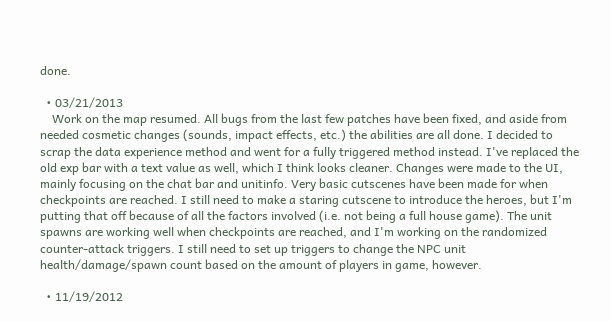done.

  • 03/21/2013
    Work on the map resumed. All bugs from the last few patches have been fixed, and aside from needed cosmetic changes (sounds, impact effects, etc.) the abilities are all done. I decided to scrap the data experience method and went for a fully triggered method instead. I've replaced the old exp bar with a text value as well, which I think looks cleaner. Changes were made to the UI, mainly focusing on the chat bar and unitinfo. Very basic cutscenes have been made for when checkpoints are reached. I still need to make a staring cutscene to introduce the heroes, but I'm putting that off because of all the factors involved (i.e. not being a full house game). The unit spawns are working well when checkpoints are reached, and I'm working on the randomized counter-attack triggers. I still need to set up triggers to change the NPC unit health/damage/spawn count based on the amount of players in game, however.

  • 11/19/2012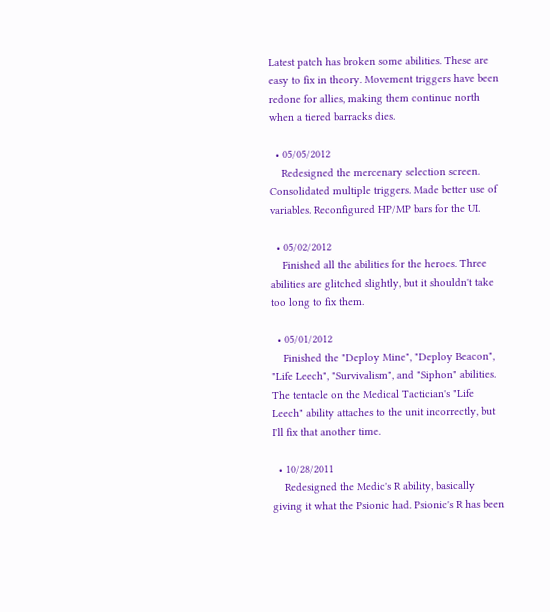Latest patch has broken some abilities. These are easy to fix in theory. Movement triggers have been redone for allies, making them continue north when a tiered barracks dies.

  • 05/05/2012
    Redesigned the mercenary selection screen. Consolidated multiple triggers. Made better use of variables. Reconfigured HP/MP bars for the UI.

  • 05/02/2012
    Finished all the abilities for the heroes. Three abilities are glitched slightly, but it shouldn't take too long to fix them.

  • 05/01/2012
    Finished the "Deploy Mine", "Deploy Beacon", "Life Leech", "Survivalism", and "Siphon" abilities. The tentacle on the Medical Tactician's "Life Leech" ability attaches to the unit incorrectly, but I'll fix that another time.

  • 10/28/2011
    Redesigned the Medic's R ability, basically giving it what the Psionic had. Psionic's R has been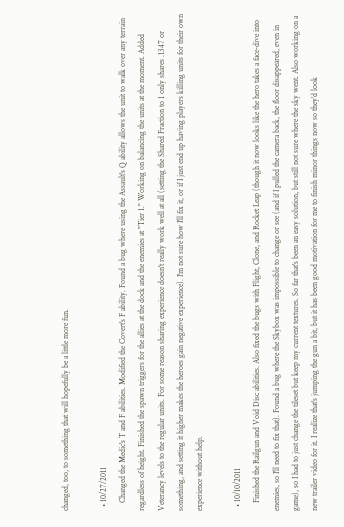changed, too, to something that will hopefully be a little more fun.

  • 10/27/2011
    Changed the Medic's T and F abilities. Modified the Covert's F ability. Found a bug where using the Assault's Q ability allows the unit to walk over any terrain regardless of height. Finished the spawn triggers for the allies at the dock and the enemies at "Tier 1." Working on balancing the units at the moment. Added Veterancy levels to the regular units. For some reason sharing experience doesn't really work well at all (setting the Shared Fraction to 1 only shares .1347 or something, and setting it higher makes the heroes gain negative experience). I'm not sure how I'll fix it, or if I just end up having players killing units for their own experience without help.

  • 10/10/2011
    Finished the Railgun and Void Disc abilities. Also fixed the bugs with Flight, Clone, and Rocket Leap (though it now looks like the hero takes a face-dive into enemies, so I'll need to fix that). Found a bug where the Skybox was impossible to change or see (and if I pulled the camera back, the floor disappeared, even in game), so I had to just change the tileset but keep my current textures. So far that's been an easy solution, but still not sure where the sky went. Also working on a new trailer video for it. I realize that's jumping the gun a bit, but it has been good motivation for me to finish minor things now so they'd look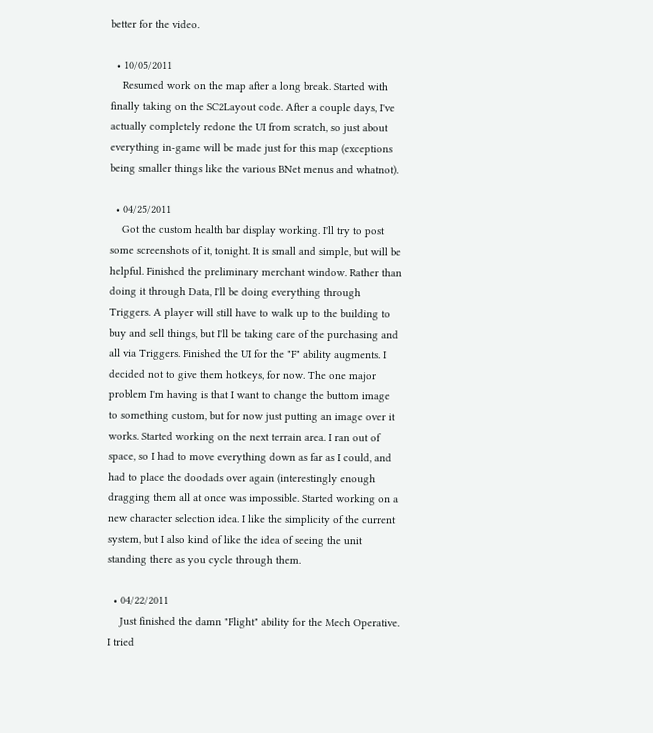better for the video.

  • 10/05/2011
    Resumed work on the map after a long break. Started with finally taking on the SC2Layout code. After a couple days, I've actually completely redone the UI from scratch, so just about everything in-game will be made just for this map (exceptions being smaller things like the various BNet menus and whatnot).

  • 04/25/2011
    Got the custom health bar display working. I'll try to post some screenshots of it, tonight. It is small and simple, but will be helpful. Finished the preliminary merchant window. Rather than doing it through Data, I'll be doing everything through Triggers. A player will still have to walk up to the building to buy and sell things, but I'll be taking care of the purchasing and all via Triggers. Finished the UI for the "F" ability augments. I decided not to give them hotkeys, for now. The one major problem I'm having is that I want to change the buttom image to something custom, but for now just putting an image over it works. Started working on the next terrain area. I ran out of space, so I had to move everything down as far as I could, and had to place the doodads over again (interestingly enough dragging them all at once was impossible. Started working on a new character selection idea. I like the simplicity of the current system, but I also kind of like the idea of seeing the unit standing there as you cycle through them.

  • 04/22/2011
    Just finished the damn "Flight" ability for the Mech Operative. I tried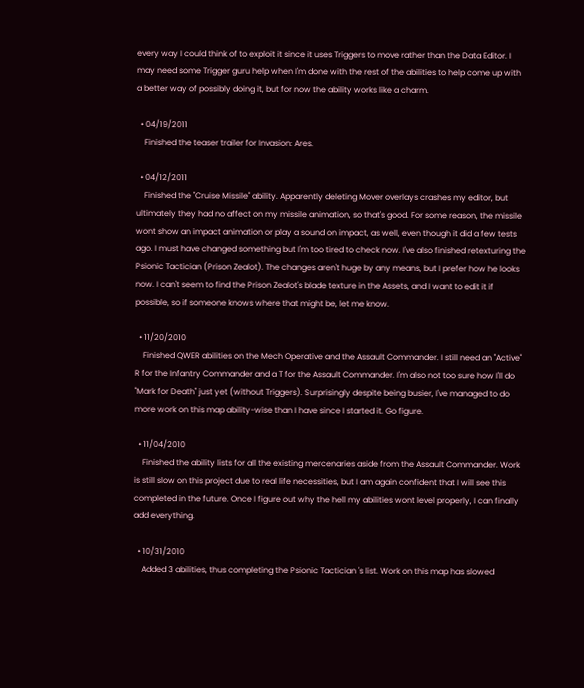every way I could think of to exploit it since it uses Triggers to move rather than the Data Editor. I may need some Trigger guru help when I'm done with the rest of the abilities to help come up with a better way of possibly doing it, but for now the ability works like a charm.

  • 04/19/2011
    Finished the teaser trailer for Invasion: Ares.

  • 04/12/2011
    Finished the "Cruise Missile" ability. Apparently deleting Mover overlays crashes my editor, but ultimately they had no affect on my missile animation, so that's good. For some reason, the missile wont show an impact animation or play a sound on impact, as well, even though it did a few tests ago. I must have changed something but I'm too tired to check now. I've also finished retexturing the Psionic Tactician (Prison Zealot). The changes aren't huge by any means, but I prefer how he looks now. I can't seem to find the Prison Zealot's blade texture in the Assets, and I want to edit it if possible, so if someone knows where that might be, let me know.

  • 11/20/2010
    Finished QWER abilities on the Mech Operative and the Assault Commander. I still need an "Active" R for the Infantry Commander and a T for the Assault Commander. I'm also not too sure how I'll do "Mark for Death" just yet (without Triggers). Surprisingly despite being busier, I've managed to do more work on this map ability-wise than I have since I started it. Go figure.

  • 11/04/2010
    Finished the ability lists for all the existing mercenaries aside from the Assault Commander. Work is still slow on this project due to real life necessities, but I am again confident that I will see this completed in the future. Once I figure out why the hell my abilities wont level properly, I can finally add everything.

  • 10/31/2010
    Added 3 abilities, thus completing the Psionic Tactician 's list. Work on this map has slowed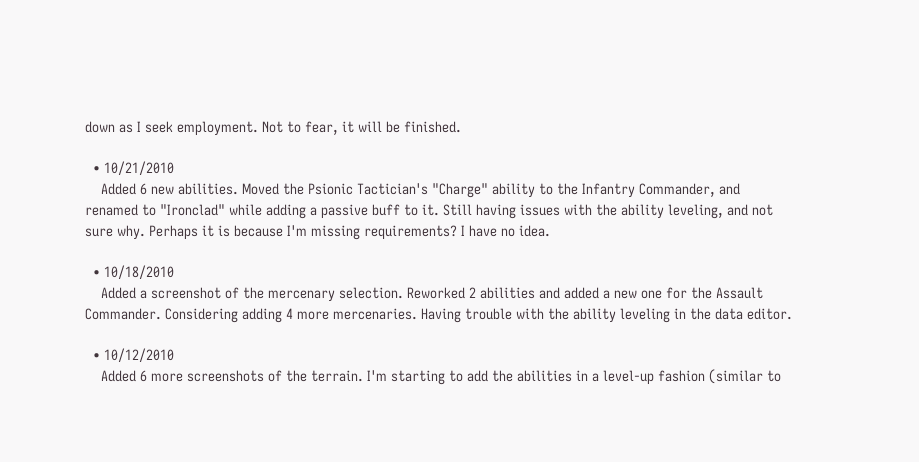down as I seek employment. Not to fear, it will be finished.

  • 10/21/2010
    Added 6 new abilities. Moved the Psionic Tactician's "Charge" ability to the Infantry Commander, and renamed to "Ironclad" while adding a passive buff to it. Still having issues with the ability leveling, and not sure why. Perhaps it is because I'm missing requirements? I have no idea.

  • 10/18/2010
    Added a screenshot of the mercenary selection. Reworked 2 abilities and added a new one for the Assault Commander. Considering adding 4 more mercenaries. Having trouble with the ability leveling in the data editor.

  • 10/12/2010
    Added 6 more screenshots of the terrain. I'm starting to add the abilities in a level-up fashion (similar to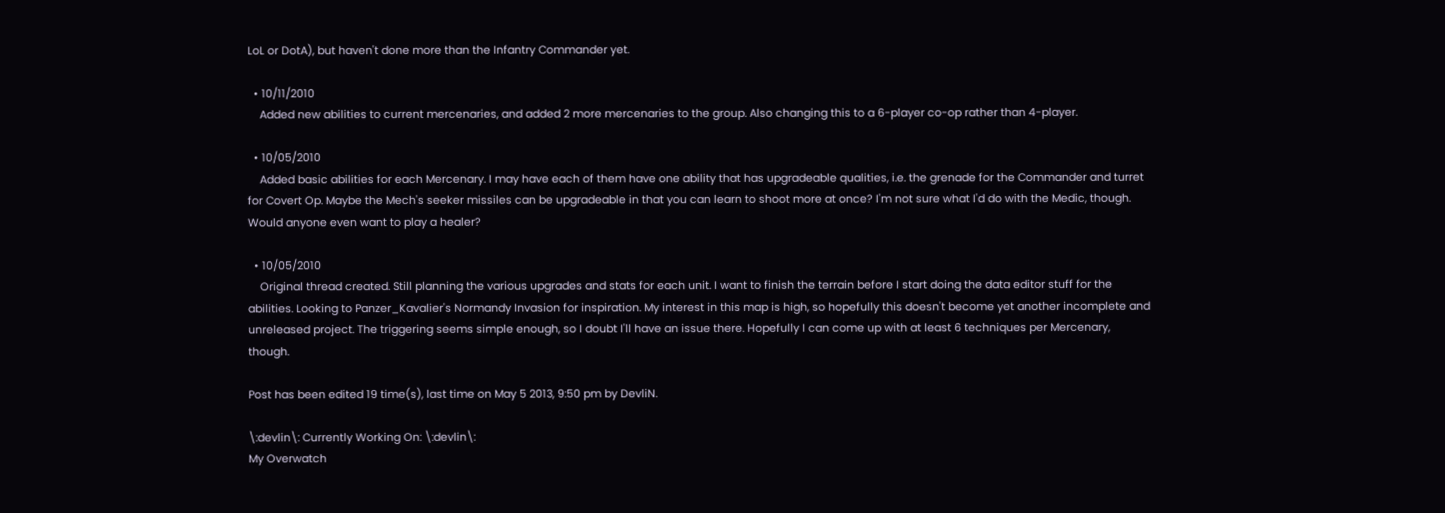LoL or DotA), but haven't done more than the Infantry Commander yet.

  • 10/11/2010
    Added new abilities to current mercenaries, and added 2 more mercenaries to the group. Also changing this to a 6-player co-op rather than 4-player.

  • 10/05/2010
    Added basic abilities for each Mercenary. I may have each of them have one ability that has upgradeable qualities, i.e. the grenade for the Commander and turret for Covert Op. Maybe the Mech's seeker missiles can be upgradeable in that you can learn to shoot more at once? I'm not sure what I'd do with the Medic, though. Would anyone even want to play a healer?

  • 10/05/2010
    Original thread created. Still planning the various upgrades and stats for each unit. I want to finish the terrain before I start doing the data editor stuff for the abilities. Looking to Panzer_Kavalier's Normandy Invasion for inspiration. My interest in this map is high, so hopefully this doesn't become yet another incomplete and unreleased project. The triggering seems simple enough, so I doubt I'll have an issue there. Hopefully I can come up with at least 6 techniques per Mercenary, though.

Post has been edited 19 time(s), last time on May 5 2013, 9:50 pm by DevliN.

\:devlin\: Currently Working On: \:devlin\:
My Overwatch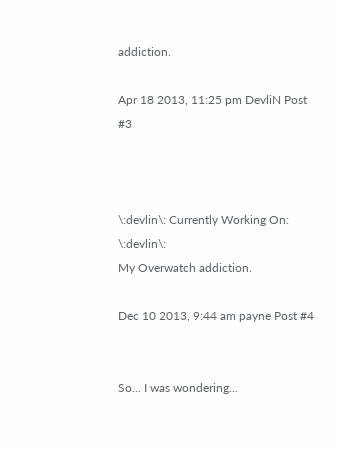addiction.

Apr 18 2013, 11:25 pm DevliN Post #3



\:devlin\: Currently Working On: \:devlin\:
My Overwatch addiction.

Dec 10 2013, 9:44 am payne Post #4


So... I was wondering...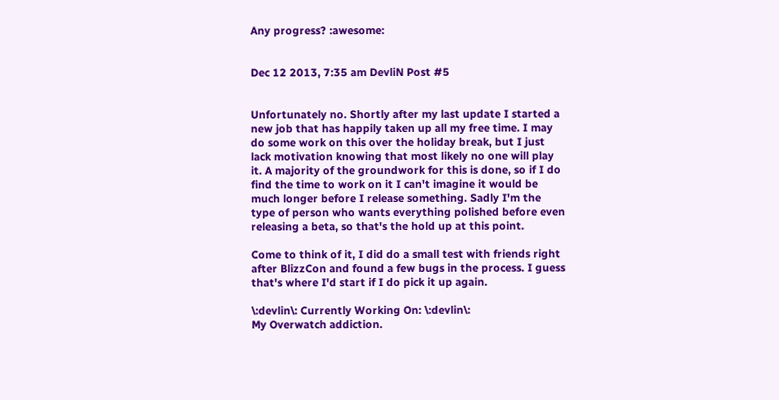Any progress? :awesome:


Dec 12 2013, 7:35 am DevliN Post #5


Unfortunately no. Shortly after my last update I started a new job that has happily taken up all my free time. I may do some work on this over the holiday break, but I just lack motivation knowing that most likely no one will play it. A majority of the groundwork for this is done, so if I do find the time to work on it I can't imagine it would be much longer before I release something. Sadly I'm the type of person who wants everything polished before even releasing a beta, so that's the hold up at this point.

Come to think of it, I did do a small test with friends right after BlizzCon and found a few bugs in the process. I guess that's where I'd start if I do pick it up again.

\:devlin\: Currently Working On: \:devlin\:
My Overwatch addiction.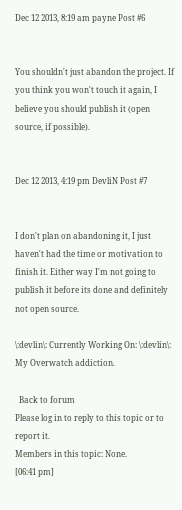Dec 12 2013, 8:19 am payne Post #6


You shouldn't just abandon the project. If you think you won't touch it again, I believe you should publish it (open source, if possible).


Dec 12 2013, 4:19 pm DevliN Post #7


I don't plan on abandoning it, I just haven't had the time or motivation to finish it. Either way I'm not going to publish it before its done and definitely not open source.

\:devlin\: Currently Working On: \:devlin\:
My Overwatch addiction.

  Back to forum
Please log in to reply to this topic or to report it.
Members in this topic: None.
[06:41 pm]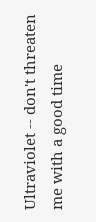Ultraviolet -- don't threaten me with a good time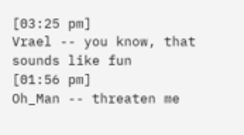[03:25 pm]
Vrael -- you know, that sounds like fun
[01:56 pm]
Oh_Man -- threaten me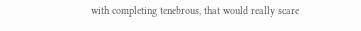with completing tenebrous, that would really scare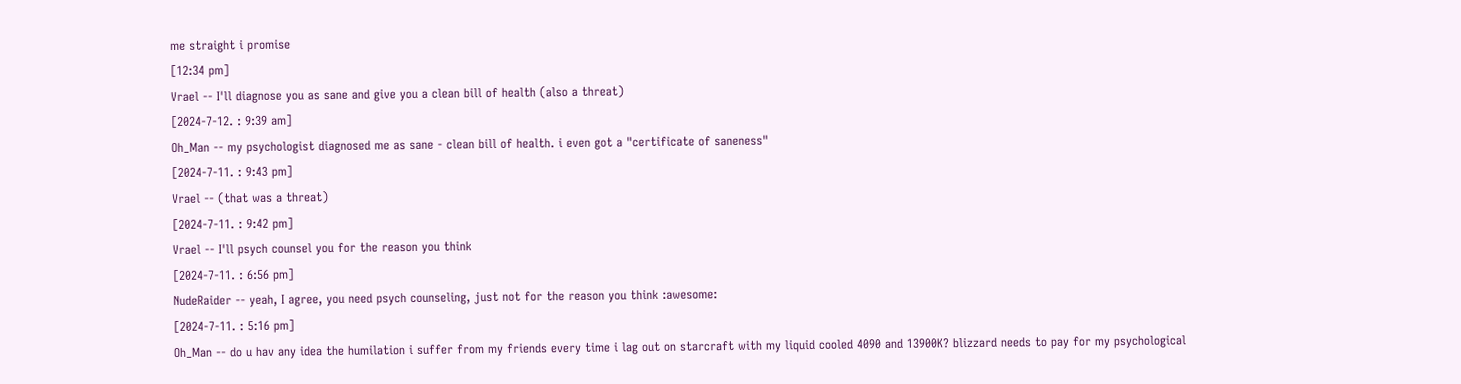me straight i promise
[12:34 pm]
Vrael -- I'll diagnose you as sane and give you a clean bill of health (also a threat)
[2024-7-12. : 9:39 am]
Oh_Man -- my psychologist diagnosed me as sane - clean bill of health. i even got a "certificate of saneness"
[2024-7-11. : 9:43 pm]
Vrael -- (that was a threat)
[2024-7-11. : 9:42 pm]
Vrael -- I'll psych counsel you for the reason you think
[2024-7-11. : 6:56 pm]
NudeRaider -- yeah, I agree, you need psych counseling, just not for the reason you think :awesome:
[2024-7-11. : 5:16 pm]
Oh_Man -- do u hav any idea the humilation i suffer from my friends every time i lag out on starcraft with my liquid cooled 4090 and 13900K? blizzard needs to pay for my psychological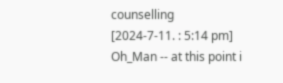counselling
[2024-7-11. : 5:14 pm]
Oh_Man -- at this point i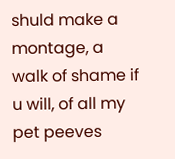shuld make a montage, a walk of shame if u will, of all my pet peeves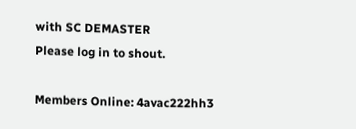with SC DEMASTER
Please log in to shout.

Members Online: 4avac222hh3